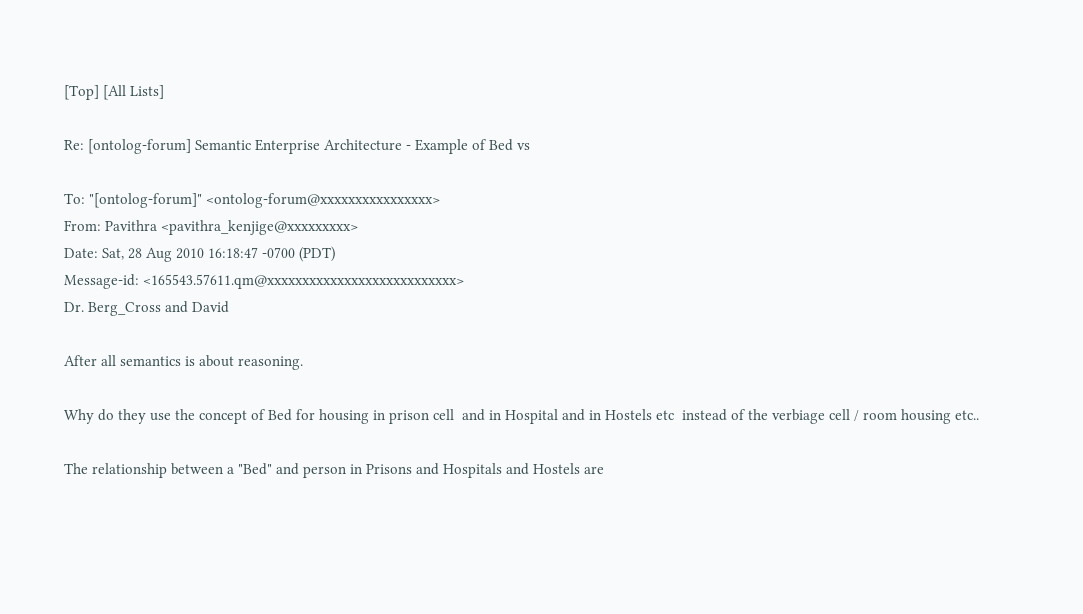[Top] [All Lists]

Re: [ontolog-forum] Semantic Enterprise Architecture - Example of Bed vs

To: "[ontolog-forum]" <ontolog-forum@xxxxxxxxxxxxxxxx>
From: Pavithra <pavithra_kenjige@xxxxxxxxx>
Date: Sat, 28 Aug 2010 16:18:47 -0700 (PDT)
Message-id: <165543.57611.qm@xxxxxxxxxxxxxxxxxxxxxxxxxxx>
Dr. Berg_Cross and David

After all semantics is about reasoning.

Why do they use the concept of Bed for housing in prison cell  and in Hospital and in Hostels etc  instead of the verbiage cell / room housing etc..

The relationship between a "Bed" and person in Prisons and Hospitals and Hostels are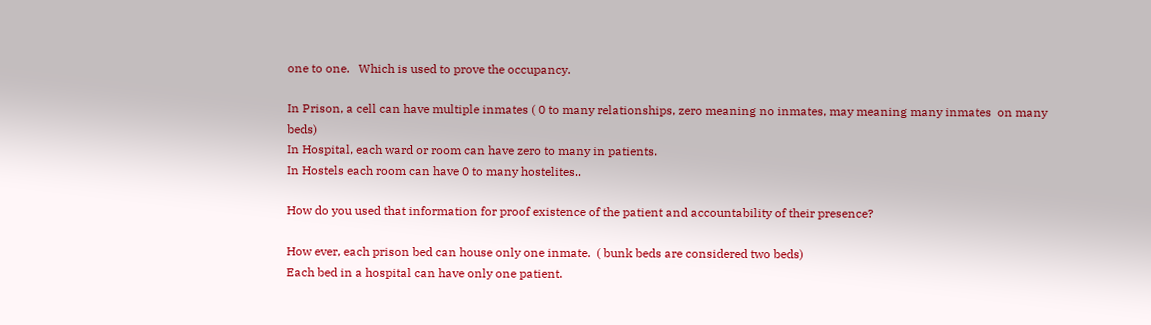one to one.   Which is used to prove the occupancy.

In Prison, a cell can have multiple inmates ( 0 to many relationships, zero meaning no inmates, may meaning many inmates  on many beds)
In Hospital, each ward or room can have zero to many in patients.
In Hostels each room can have 0 to many hostelites..

How do you used that information for proof existence of the patient and accountability of their presence?

How ever, each prison bed can house only one inmate.  ( bunk beds are considered two beds)
Each bed in a hospital can have only one patient.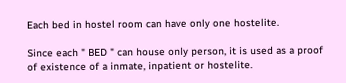Each bed in hostel room can have only one hostelite.

Since each " BED " can house only person, it is used as a proof of existence of a inmate, inpatient or hostelite.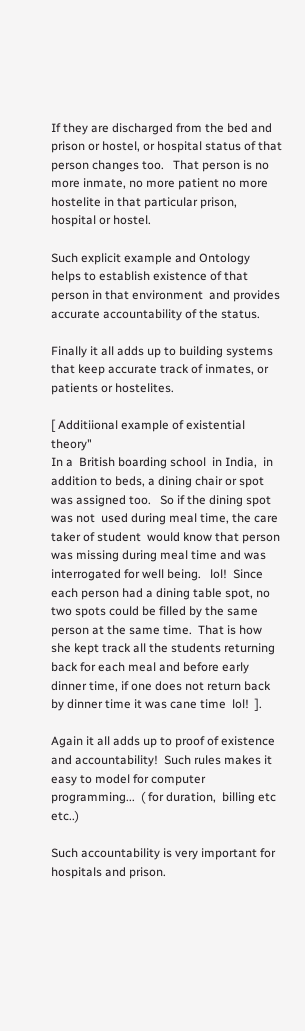If they are discharged from the bed and prison or hostel, or hospital status of that person changes too.   That person is no  more inmate, no more patient no more hostelite in that particular prison, hospital or hostel.

Such explicit example and Ontology  helps to establish existence of that person in that environment  and provides accurate accountability of the status.

Finally it all adds up to building systems that keep accurate track of inmates, or patients or hostelites.

[ Additiional example of existential theory"
In a  British boarding school  in India,  in addition to beds, a dining chair or spot was assigned too.   So if the dining spot was not  used during meal time, the care taker of student  would know that person was missing during meal time and was interrogated for well being.   lol!  Since each person had a dining table spot, no two spots could be filled by the same person at the same time.  That is how she kept track all the students returning back for each meal and before early dinner time, if one does not return back by dinner time it was cane time  lol!  ].

Again it all adds up to proof of existence and accountability!  Such rules makes it  easy to model for computer programming...  ( for duration,  billing etc etc..)

Such accountability is very important for hospitals and prison.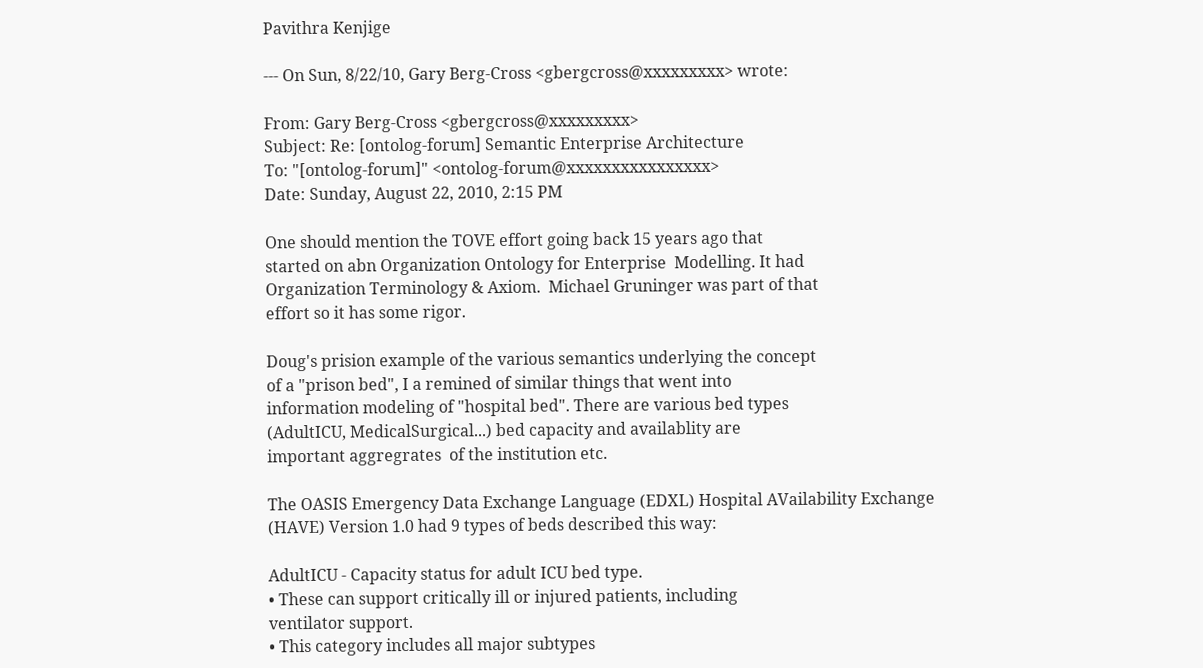Pavithra Kenjige

--- On Sun, 8/22/10, Gary Berg-Cross <gbergcross@xxxxxxxxx> wrote:

From: Gary Berg-Cross <gbergcross@xxxxxxxxx>
Subject: Re: [ontolog-forum] Semantic Enterprise Architecture
To: "[ontolog-forum]" <ontolog-forum@xxxxxxxxxxxxxxxx>
Date: Sunday, August 22, 2010, 2:15 PM

One should mention the TOVE effort going back 15 years ago that
started on abn Organization Ontology for Enterprise  Modelling. It had
Organization Terminology & Axiom.  Michael Gruninger was part of that
effort so it has some rigor.

Doug's prision example of the various semantics underlying the concept
of a "prison bed", I a remined of similar things that went into
information modeling of "hospital bed". There are various bed types
(AdultICU, MedicalSurgical...) bed capacity and availablity are
important aggregrates  of the institution etc.

The OASIS Emergency Data Exchange Language (EDXL) Hospital AVailability Exchange
(HAVE) Version 1.0 had 9 types of beds described this way:

AdultICU - Capacity status for adult ICU bed type.
• These can support critically ill or injured patients, including
ventilator support.
• This category includes all major subtypes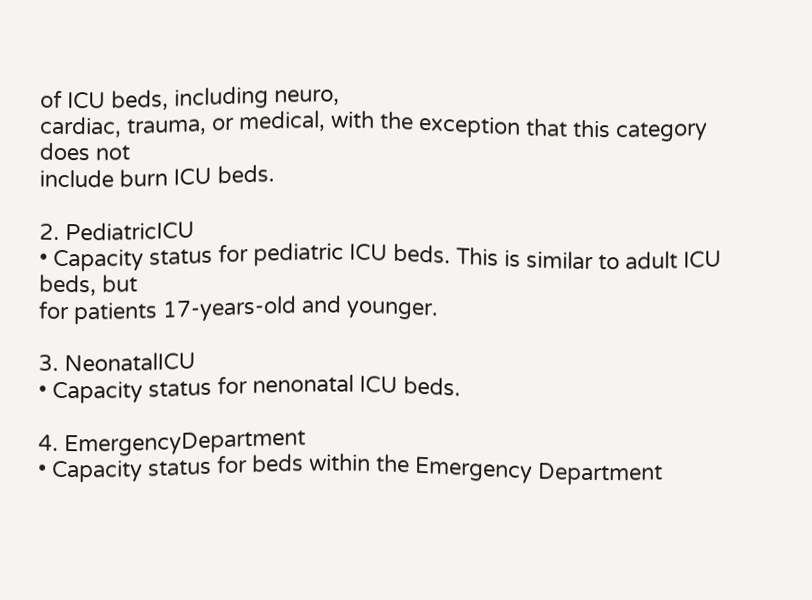of ICU beds, including neuro,
cardiac, trauma, or medical, with the exception that this category does not
include burn ICU beds.

2. PediatricICU
• Capacity status for pediatric ICU beds. This is similar to adult ICU beds, but
for patients 17-years-old and younger.

3. NeonatalICU
• Capacity status for nenonatal ICU beds.

4. EmergencyDepartment
• Capacity status for beds within the Emergency Department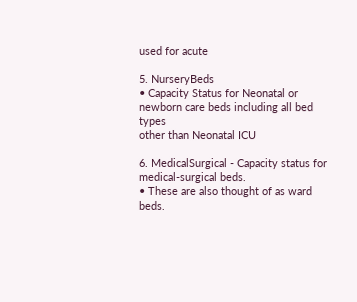used for acute

5. NurseryBeds
• Capacity Status for Neonatal or newborn care beds including all bed types
other than Neonatal ICU

6. MedicalSurgical - Capacity status for medical-surgical beds.
• These are also thought of as ward beds.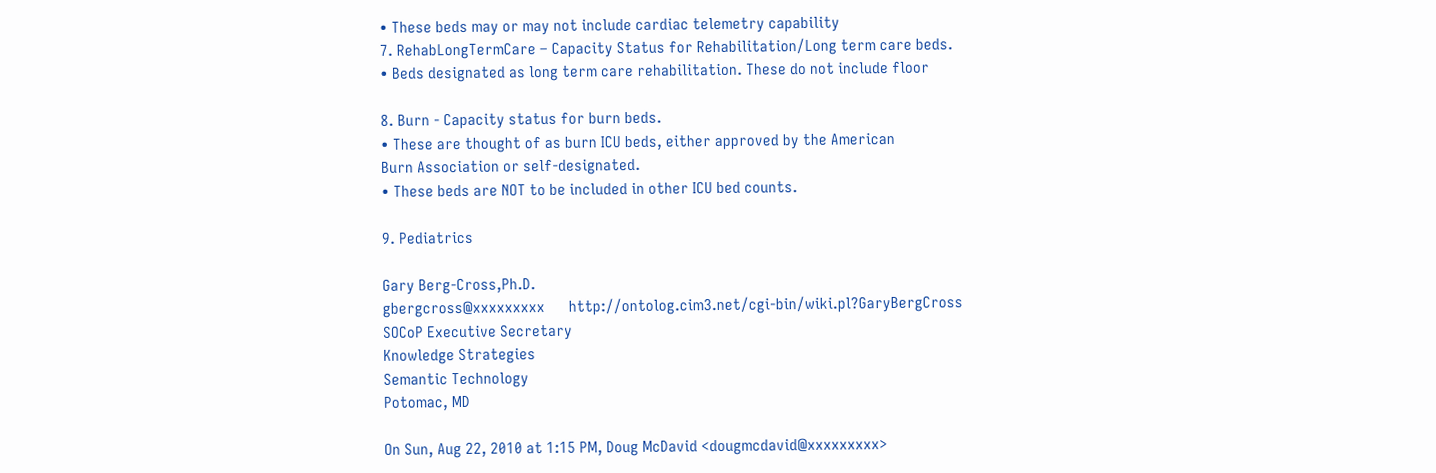• These beds may or may not include cardiac telemetry capability
7. RehabLongTermCare – Capacity Status for Rehabilitation/Long term care beds.
• Beds designated as long term care rehabilitation. These do not include floor

8. Burn - Capacity status for burn beds.
• These are thought of as burn ICU beds, either approved by the American
Burn Association or self-designated.
• These beds are NOT to be included in other ICU bed counts.

9. Pediatrics

Gary Berg-Cross,Ph.D.
gbergcross@xxxxxxxxx      http://ontolog.cim3.net/cgi-bin/wiki.pl?GaryBergCross
SOCoP Executive Secretary
Knowledge Strategies
Semantic Technology
Potomac, MD

On Sun, Aug 22, 2010 at 1:15 PM, Doug McDavid <dougmcdavid@xxxxxxxxx>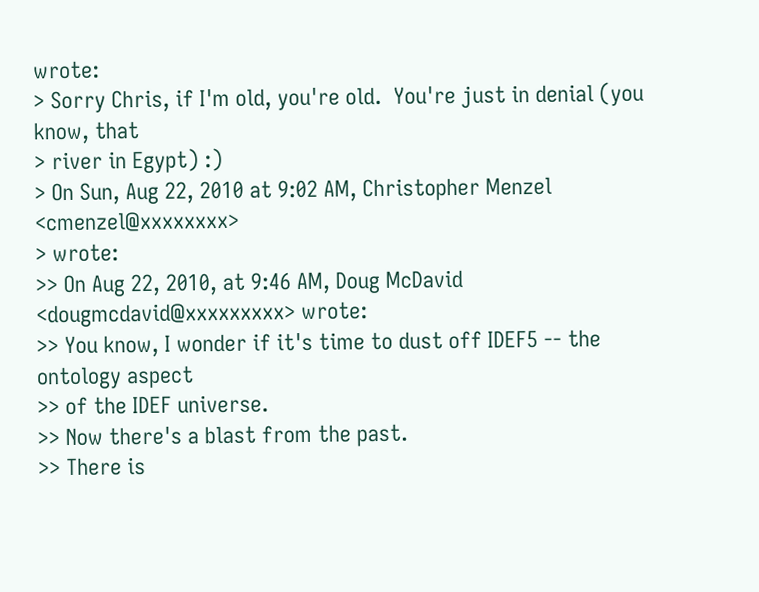wrote:
> Sorry Chris, if I'm old, you're old.  You're just in denial (you know, that
> river in Egypt) :)
> On Sun, Aug 22, 2010 at 9:02 AM, Christopher Menzel <cmenzel@xxxxxxxx>
> wrote:
>> On Aug 22, 2010, at 9:46 AM, Doug McDavid <dougmcdavid@xxxxxxxxx> wrote:
>> You know, I wonder if it's time to dust off IDEF5 -- the ontology aspect
>> of the IDEF universe.
>> Now there's a blast from the past.
>> There is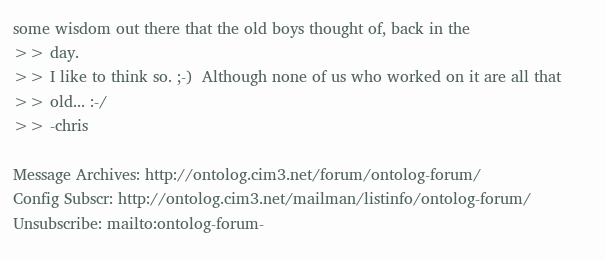some wisdom out there that the old boys thought of, back in the
>> day.
>> I like to think so. ;-)  Although none of us who worked on it are all that
>> old... :-/
>> -chris

Message Archives: http://ontolog.cim3.net/forum/ontolog-forum/
Config Subscr: http://ontolog.cim3.net/mailman/listinfo/ontolog-forum/
Unsubscribe: mailto:ontolog-forum-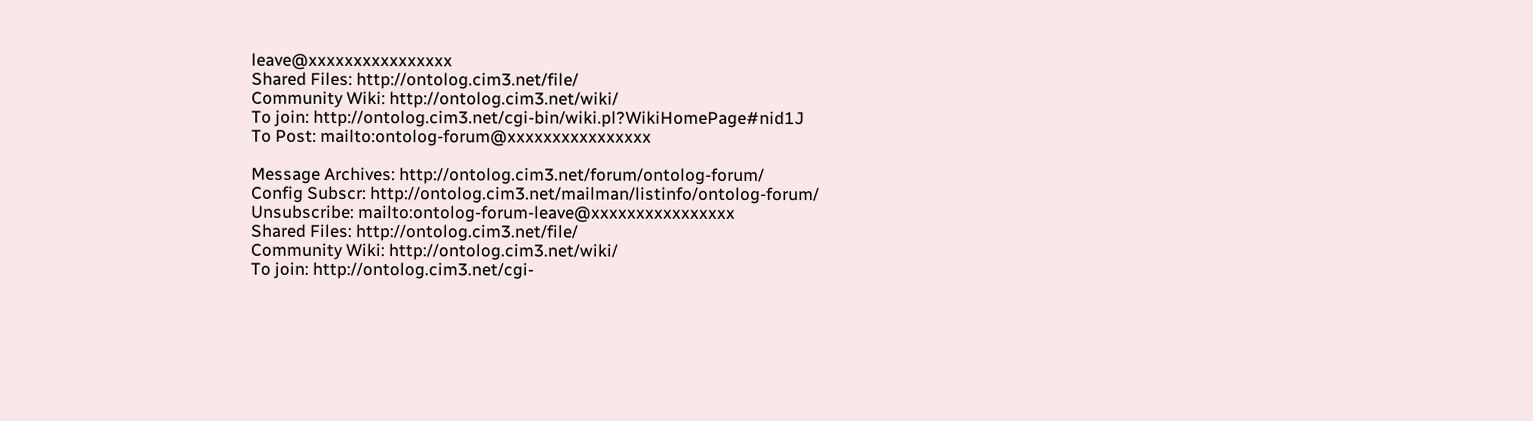leave@xxxxxxxxxxxxxxxx
Shared Files: http://ontolog.cim3.net/file/
Community Wiki: http://ontolog.cim3.net/wiki/
To join: http://ontolog.cim3.net/cgi-bin/wiki.pl?WikiHomePage#nid1J
To Post: mailto:ontolog-forum@xxxxxxxxxxxxxxxx

Message Archives: http://ontolog.cim3.net/forum/ontolog-forum/
Config Subscr: http://ontolog.cim3.net/mailman/listinfo/ontolog-forum/
Unsubscribe: mailto:ontolog-forum-leave@xxxxxxxxxxxxxxxx
Shared Files: http://ontolog.cim3.net/file/
Community Wiki: http://ontolog.cim3.net/wiki/
To join: http://ontolog.cim3.net/cgi-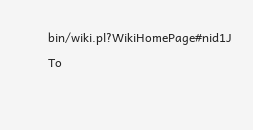bin/wiki.pl?WikiHomePage#nid1J
To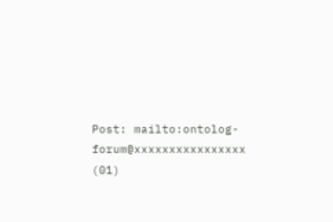Post: mailto:ontolog-forum@xxxxxxxxxxxxxxxx    (01)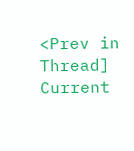<Prev in Thread] Current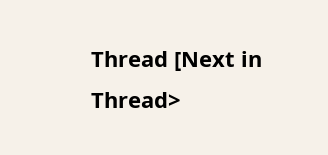Thread [Next in Thread>